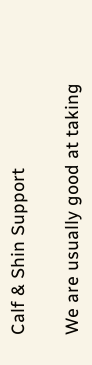Calf & Shin Support

We are usually good at taking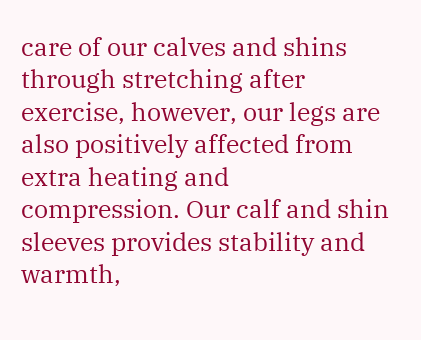care of our calves and shins through stretching after exercise, however, our legs are also positively affected from extra heating and compression. Our calf and shin sleeves provides stability and warmth,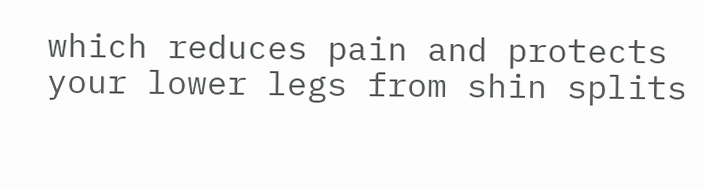which reduces pain and protects your lower legs from shin splits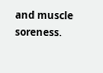and muscle soreness.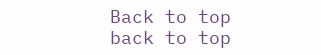Back to top
back to top